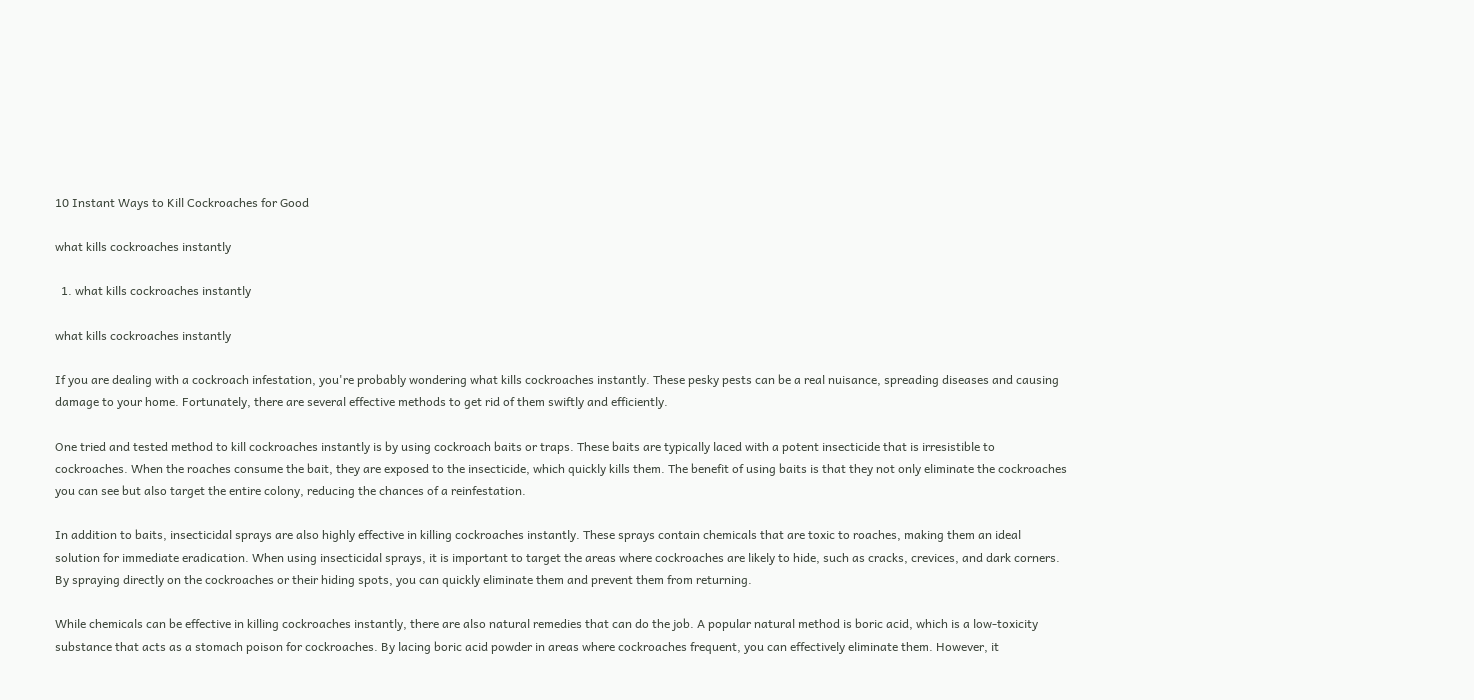10 Instant Ways to Kill Cockroaches for Good

what kills cockroaches instantly

  1. what kills cockroaches instantly

what kills cockroaches instantly

If you are dealing with a cockroach infestation, you're probably wondering what kills cockroaches instantly. These pesky pests can be a real nuisance, spreading diseases and causing damage to your home. Fortunately, there are several effective methods to get rid of them swiftly and efficiently.

One tried and tested method to kill cockroaches instantly is by using cockroach baits or traps. These baits are typically laced with a potent insecticide that is irresistible to cockroaches. When the roaches consume the bait, they are exposed to the insecticide, which quickly kills them. The benefit of using baits is that they not only eliminate the cockroaches you can see but also target the entire colony, reducing the chances of a reinfestation.

In addition to baits, insecticidal sprays are also highly effective in killing cockroaches instantly. These sprays contain chemicals that are toxic to roaches, making them an ideal solution for immediate eradication. When using insecticidal sprays, it is important to target the areas where cockroaches are likely to hide, such as cracks, crevices, and dark corners. By spraying directly on the cockroaches or their hiding spots, you can quickly eliminate them and prevent them from returning.

While chemicals can be effective in killing cockroaches instantly, there are also natural remedies that can do the job. A popular natural method is boric acid, which is a low-toxicity substance that acts as a stomach poison for cockroaches. By lacing boric acid powder in areas where cockroaches frequent, you can effectively eliminate them. However, it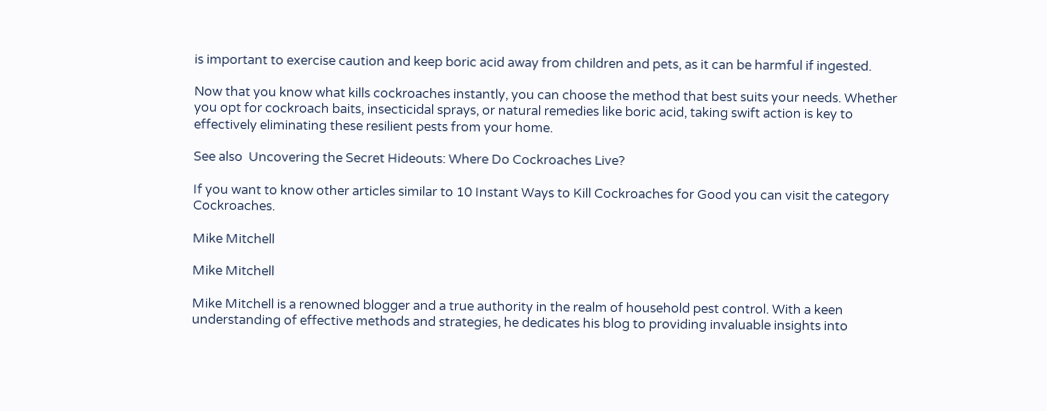is important to exercise caution and keep boric acid away from children and pets, as it can be harmful if ingested.

Now that you know what kills cockroaches instantly, you can choose the method that best suits your needs. Whether you opt for cockroach baits, insecticidal sprays, or natural remedies like boric acid, taking swift action is key to effectively eliminating these resilient pests from your home.

See also  Uncovering the Secret Hideouts: Where Do Cockroaches Live?

If you want to know other articles similar to 10 Instant Ways to Kill Cockroaches for Good you can visit the category Cockroaches.

Mike Mitchell

Mike Mitchell

Mike Mitchell is a renowned blogger and a true authority in the realm of household pest control. With a keen understanding of effective methods and strategies, he dedicates his blog to providing invaluable insights into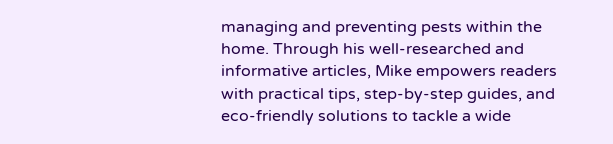managing and preventing pests within the home. Through his well-researched and informative articles, Mike empowers readers with practical tips, step-by-step guides, and eco-friendly solutions to tackle a wide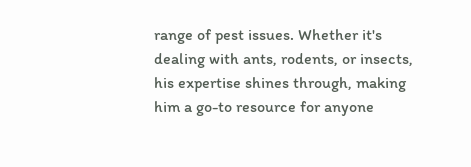range of pest issues. Whether it's dealing with ants, rodents, or insects, his expertise shines through, making him a go-to resource for anyone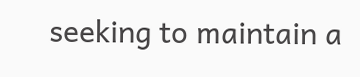seeking to maintain a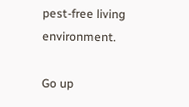pest-free living environment.

Go up